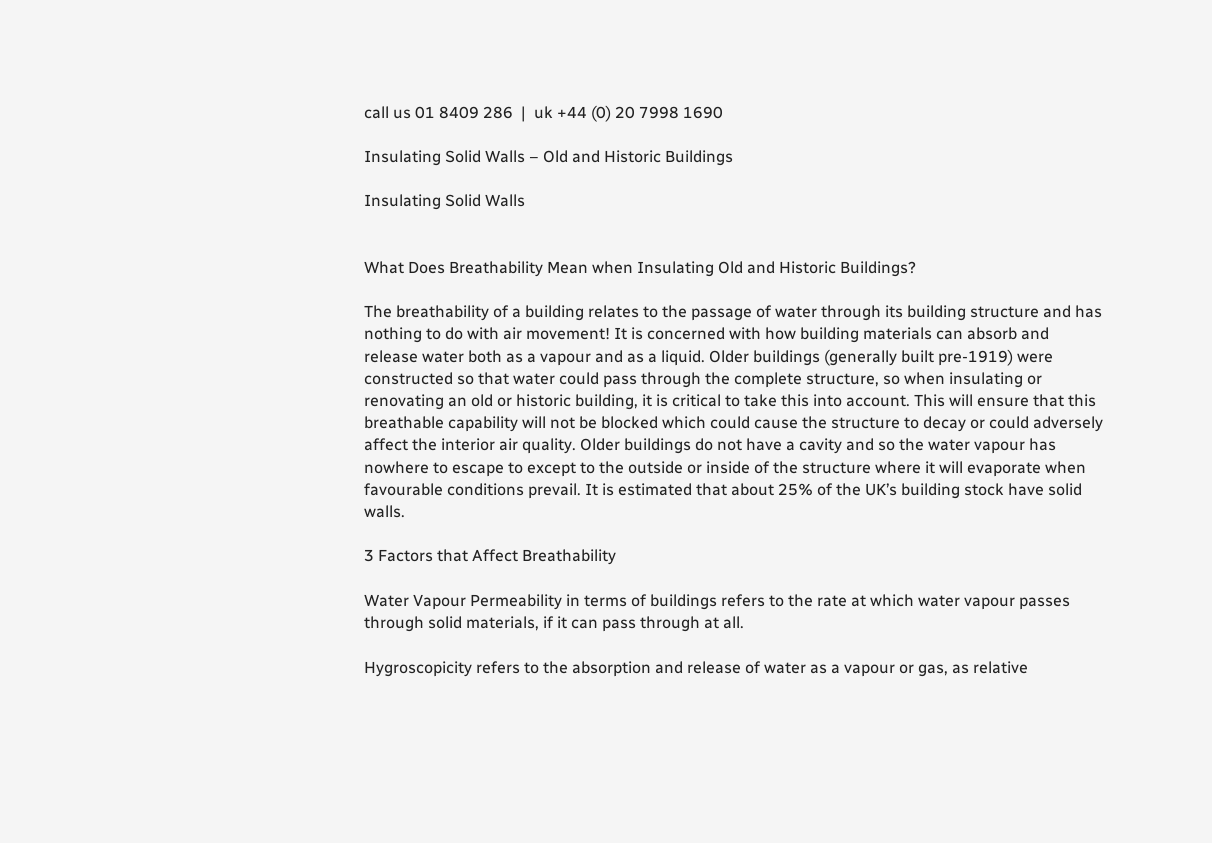call us 01 8409 286  |  uk +44 (0) 20 7998 1690

Insulating Solid Walls – Old and Historic Buildings

Insulating Solid Walls


What Does Breathability Mean when Insulating Old and Historic Buildings?

The breathability of a building relates to the passage of water through its building structure and has nothing to do with air movement! It is concerned with how building materials can absorb and release water both as a vapour and as a liquid. Older buildings (generally built pre-1919) were constructed so that water could pass through the complete structure, so when insulating or renovating an old or historic building, it is critical to take this into account. This will ensure that this breathable capability will not be blocked which could cause the structure to decay or could adversely affect the interior air quality. Older buildings do not have a cavity and so the water vapour has nowhere to escape to except to the outside or inside of the structure where it will evaporate when favourable conditions prevail. It is estimated that about 25% of the UK’s building stock have solid walls.

3 Factors that Affect Breathability

Water Vapour Permeability in terms of buildings refers to the rate at which water vapour passes through solid materials, if it can pass through at all.

Hygroscopicity refers to the absorption and release of water as a vapour or gas, as relative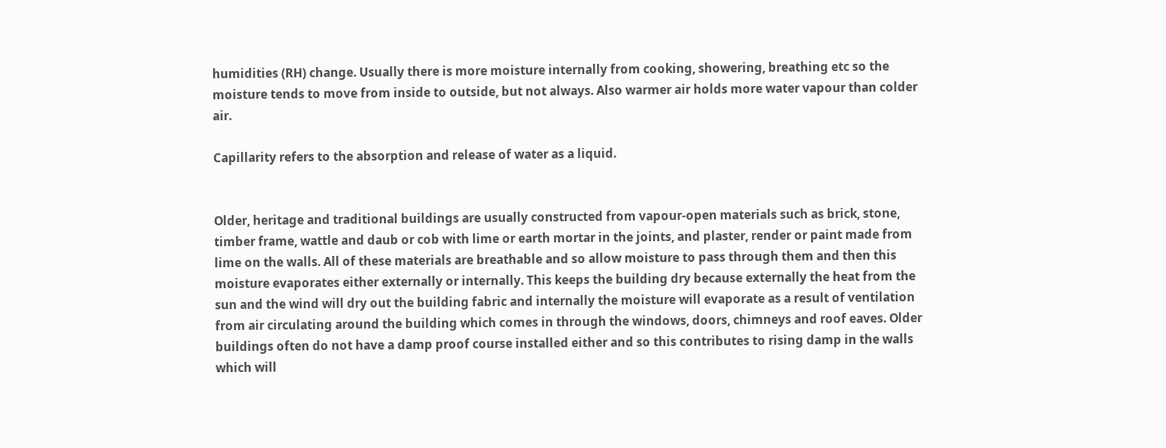humidities (RH) change. Usually there is more moisture internally from cooking, showering, breathing etc so the moisture tends to move from inside to outside, but not always. Also warmer air holds more water vapour than colder air.

Capillarity refers to the absorption and release of water as a liquid.


Older, heritage and traditional buildings are usually constructed from vapour-open materials such as brick, stone, timber frame, wattle and daub or cob with lime or earth mortar in the joints, and plaster, render or paint made from lime on the walls. All of these materials are breathable and so allow moisture to pass through them and then this moisture evaporates either externally or internally. This keeps the building dry because externally the heat from the sun and the wind will dry out the building fabric and internally the moisture will evaporate as a result of ventilation from air circulating around the building which comes in through the windows, doors, chimneys and roof eaves. Older buildings often do not have a damp proof course installed either and so this contributes to rising damp in the walls which will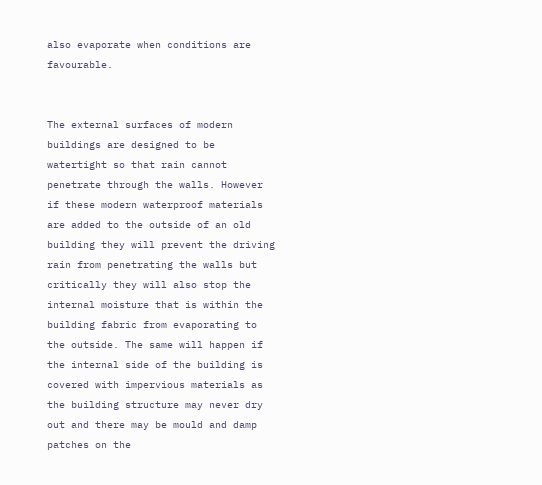also evaporate when conditions are favourable.


The external surfaces of modern buildings are designed to be watertight so that rain cannot penetrate through the walls. However if these modern waterproof materials are added to the outside of an old building they will prevent the driving rain from penetrating the walls but critically they will also stop the internal moisture that is within the building fabric from evaporating to the outside. The same will happen if the internal side of the building is covered with impervious materials as the building structure may never dry out and there may be mould and damp patches on the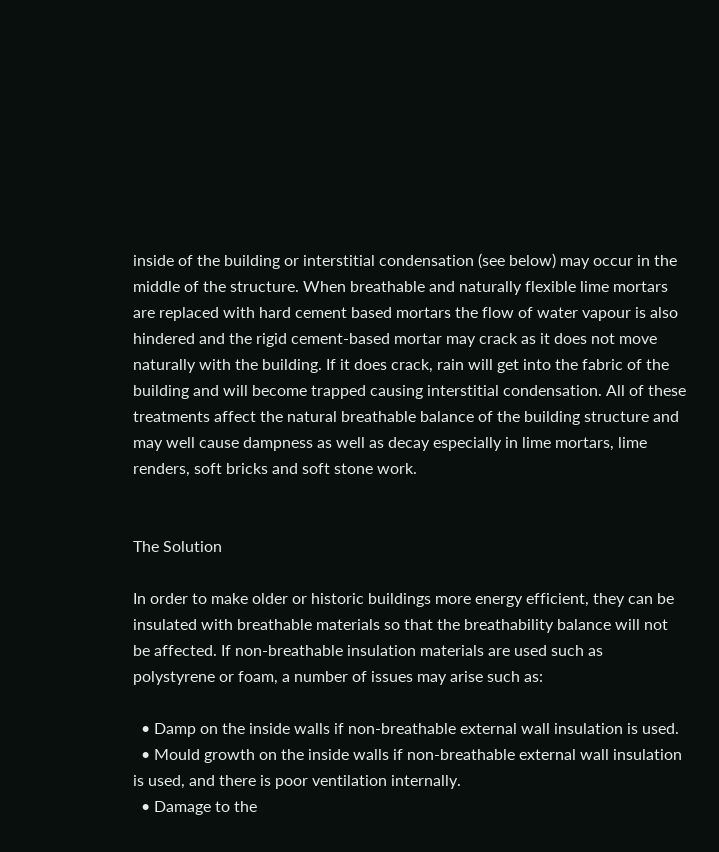inside of the building or interstitial condensation (see below) may occur in the middle of the structure. When breathable and naturally flexible lime mortars are replaced with hard cement based mortars the flow of water vapour is also hindered and the rigid cement-based mortar may crack as it does not move naturally with the building. If it does crack, rain will get into the fabric of the building and will become trapped causing interstitial condensation. All of these treatments affect the natural breathable balance of the building structure and may well cause dampness as well as decay especially in lime mortars, lime renders, soft bricks and soft stone work.


The Solution

In order to make older or historic buildings more energy efficient, they can be insulated with breathable materials so that the breathability balance will not be affected. If non-breathable insulation materials are used such as polystyrene or foam, a number of issues may arise such as:

  • Damp on the inside walls if non-breathable external wall insulation is used.
  • Mould growth on the inside walls if non-breathable external wall insulation is used, and there is poor ventilation internally.
  • Damage to the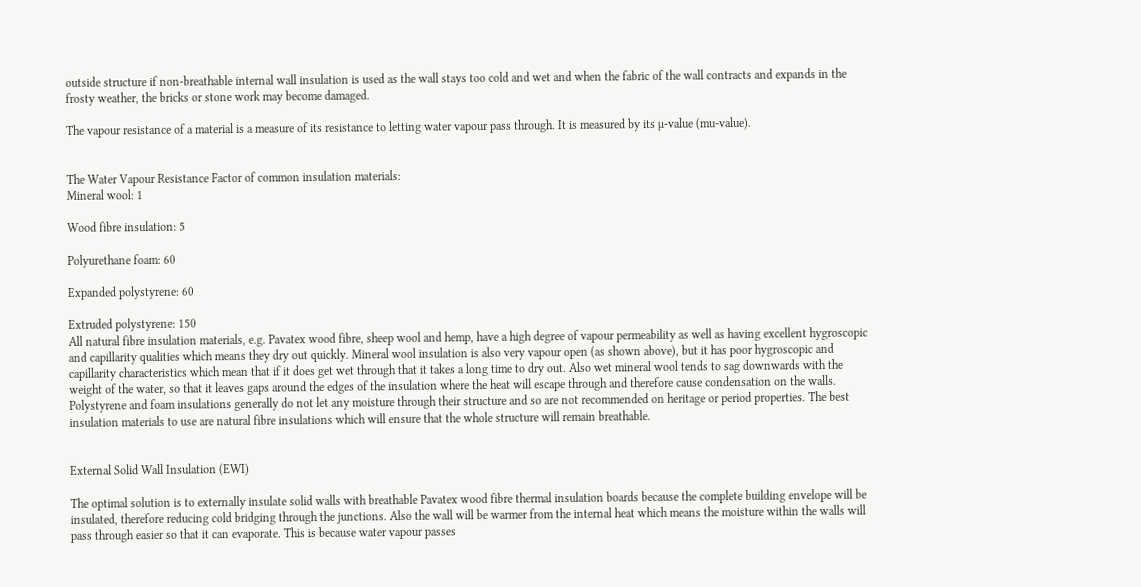outside structure if non-breathable internal wall insulation is used as the wall stays too cold and wet and when the fabric of the wall contracts and expands in the frosty weather, the bricks or stone work may become damaged.

The vapour resistance of a material is a measure of its resistance to letting water vapour pass through. It is measured by its µ-value (mu-value).


The Water Vapour Resistance Factor of common insulation materials:
Mineral wool: 1

Wood fibre insulation: 5

Polyurethane foam: 60

Expanded polystyrene: 60

Extruded polystyrene: 150
All natural fibre insulation materials, e.g. Pavatex wood fibre, sheep wool and hemp, have a high degree of vapour permeability as well as having excellent hygroscopic and capillarity qualities which means they dry out quickly. Mineral wool insulation is also very vapour open (as shown above), but it has poor hygroscopic and capillarity characteristics which mean that if it does get wet through that it takes a long time to dry out. Also wet mineral wool tends to sag downwards with the weight of the water, so that it leaves gaps around the edges of the insulation where the heat will escape through and therefore cause condensation on the walls. Polystyrene and foam insulations generally do not let any moisture through their structure and so are not recommended on heritage or period properties. The best insulation materials to use are natural fibre insulations which will ensure that the whole structure will remain breathable.


External Solid Wall Insulation (EWI)

The optimal solution is to externally insulate solid walls with breathable Pavatex wood fibre thermal insulation boards because the complete building envelope will be insulated, therefore reducing cold bridging through the junctions. Also the wall will be warmer from the internal heat which means the moisture within the walls will pass through easier so that it can evaporate. This is because water vapour passes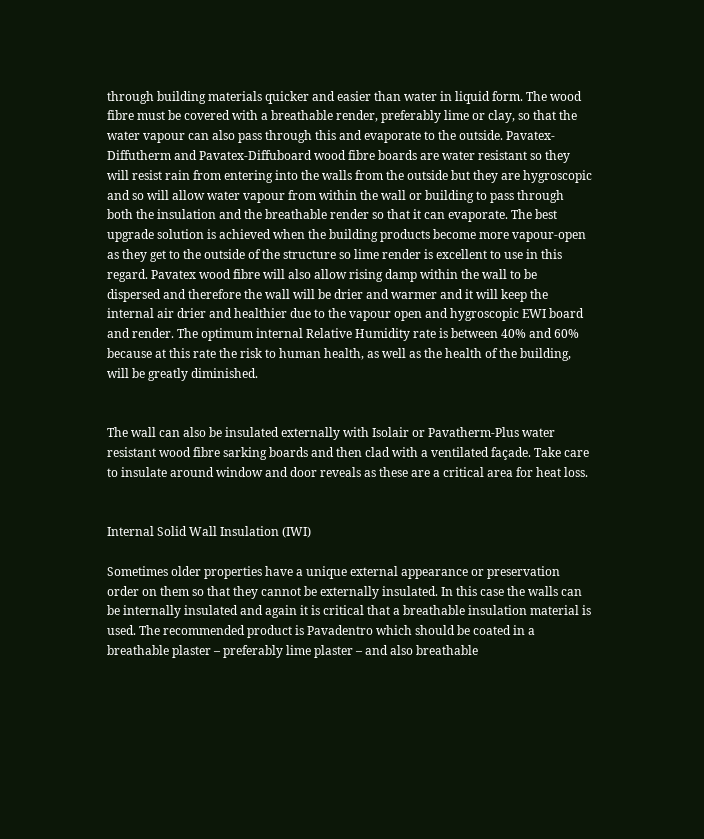through building materials quicker and easier than water in liquid form. The wood fibre must be covered with a breathable render, preferably lime or clay, so that the water vapour can also pass through this and evaporate to the outside. Pavatex-Diffutherm and Pavatex-Diffuboard wood fibre boards are water resistant so they will resist rain from entering into the walls from the outside but they are hygroscopic and so will allow water vapour from within the wall or building to pass through both the insulation and the breathable render so that it can evaporate. The best upgrade solution is achieved when the building products become more vapour-open as they get to the outside of the structure so lime render is excellent to use in this regard. Pavatex wood fibre will also allow rising damp within the wall to be dispersed and therefore the wall will be drier and warmer and it will keep the internal air drier and healthier due to the vapour open and hygroscopic EWI board and render. The optimum internal Relative Humidity rate is between 40% and 60% because at this rate the risk to human health, as well as the health of the building, will be greatly diminished.


The wall can also be insulated externally with Isolair or Pavatherm-Plus water resistant wood fibre sarking boards and then clad with a ventilated façade. Take care to insulate around window and door reveals as these are a critical area for heat loss.


Internal Solid Wall Insulation (IWI)

Sometimes older properties have a unique external appearance or preservation order on them so that they cannot be externally insulated. In this case the walls can be internally insulated and again it is critical that a breathable insulation material is used. The recommended product is Pavadentro which should be coated in a breathable plaster – preferably lime plaster – and also breathable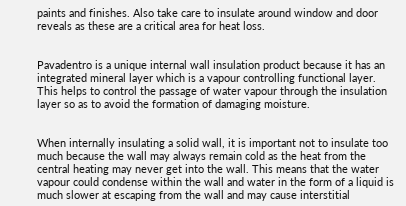paints and finishes. Also take care to insulate around window and door reveals as these are a critical area for heat loss.


Pavadentro is a unique internal wall insulation product because it has an integrated mineral layer which is a vapour controlling functional layer. This helps to control the passage of water vapour through the insulation layer so as to avoid the formation of damaging moisture.


When internally insulating a solid wall, it is important not to insulate too much because the wall may always remain cold as the heat from the central heating may never get into the wall. This means that the water vapour could condense within the wall and water in the form of a liquid is much slower at escaping from the wall and may cause interstitial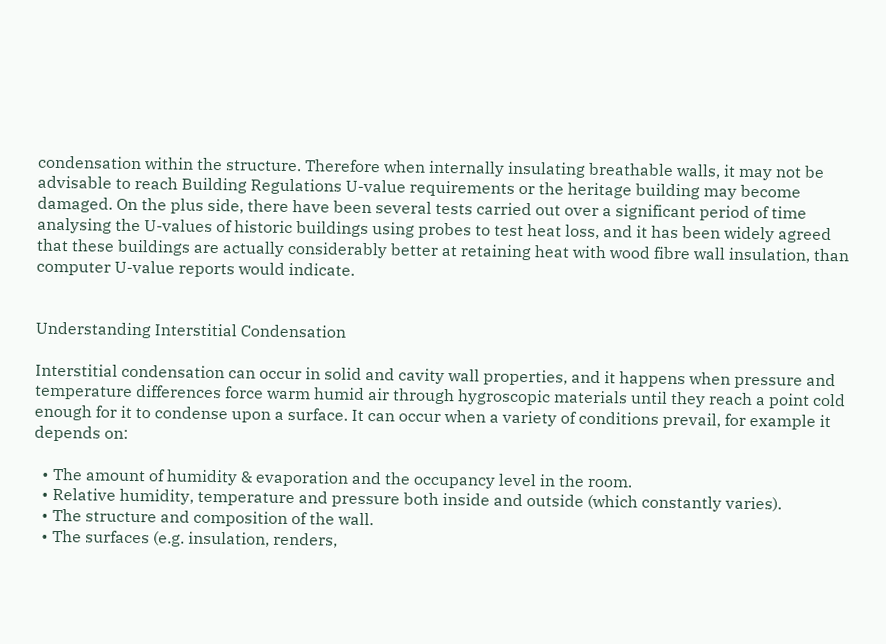condensation within the structure. Therefore when internally insulating breathable walls, it may not be advisable to reach Building Regulations U-value requirements or the heritage building may become damaged. On the plus side, there have been several tests carried out over a significant period of time analysing the U-values of historic buildings using probes to test heat loss, and it has been widely agreed that these buildings are actually considerably better at retaining heat with wood fibre wall insulation, than computer U-value reports would indicate.


Understanding Interstitial Condensation

Interstitial condensation can occur in solid and cavity wall properties, and it happens when pressure and temperature differences force warm humid air through hygroscopic materials until they reach a point cold enough for it to condense upon a surface. It can occur when a variety of conditions prevail, for example it depends on:

  • The amount of humidity & evaporation and the occupancy level in the room.
  • Relative humidity, temperature and pressure both inside and outside (which constantly varies).
  • The structure and composition of the wall.
  • The surfaces (e.g. insulation, renders,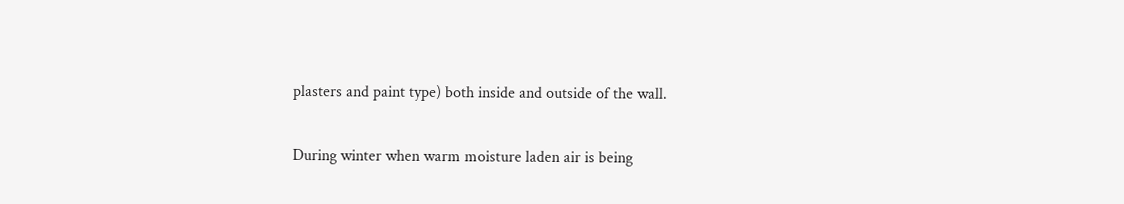plasters and paint type) both inside and outside of the wall.

During winter when warm moisture laden air is being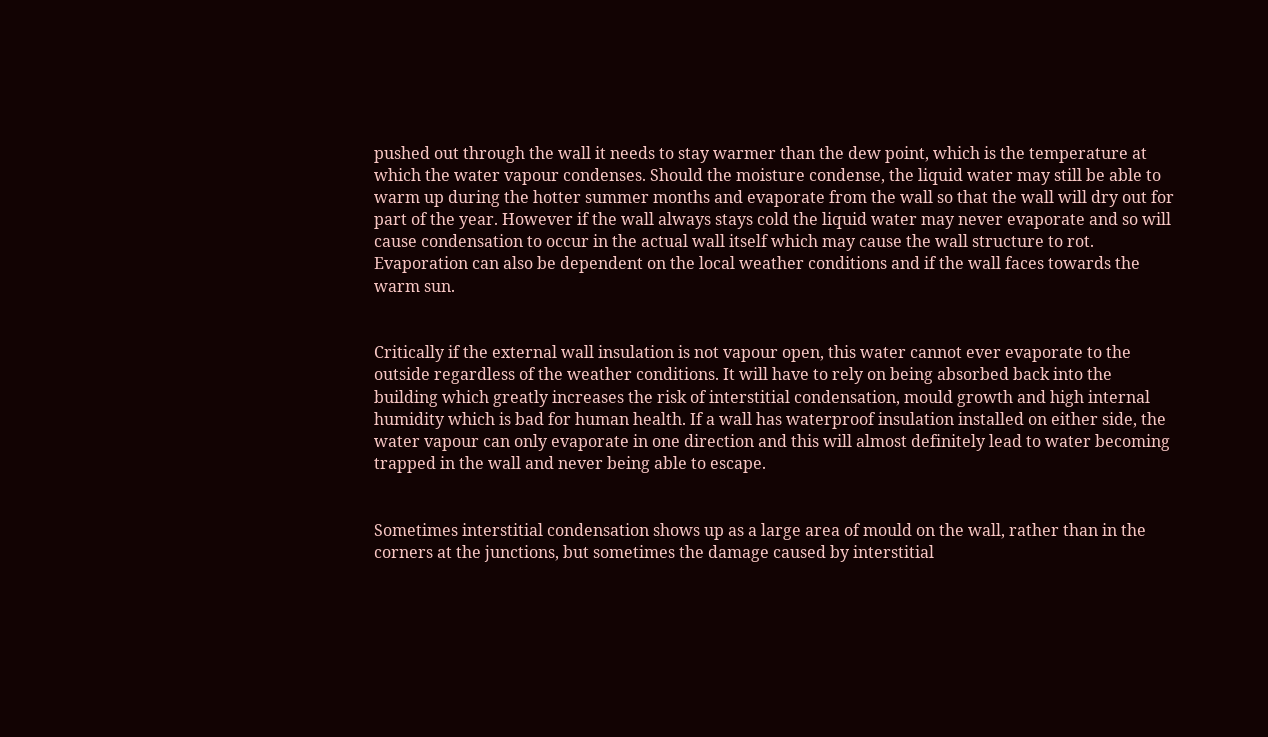pushed out through the wall it needs to stay warmer than the dew point, which is the temperature at which the water vapour condenses. Should the moisture condense, the liquid water may still be able to warm up during the hotter summer months and evaporate from the wall so that the wall will dry out for part of the year. However if the wall always stays cold the liquid water may never evaporate and so will cause condensation to occur in the actual wall itself which may cause the wall structure to rot. Evaporation can also be dependent on the local weather conditions and if the wall faces towards the warm sun.


Critically if the external wall insulation is not vapour open, this water cannot ever evaporate to the outside regardless of the weather conditions. It will have to rely on being absorbed back into the building which greatly increases the risk of interstitial condensation, mould growth and high internal humidity which is bad for human health. If a wall has waterproof insulation installed on either side, the water vapour can only evaporate in one direction and this will almost definitely lead to water becoming trapped in the wall and never being able to escape.


Sometimes interstitial condensation shows up as a large area of mould on the wall, rather than in the corners at the junctions, but sometimes the damage caused by interstitial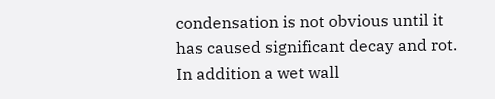condensation is not obvious until it has caused significant decay and rot. In addition a wet wall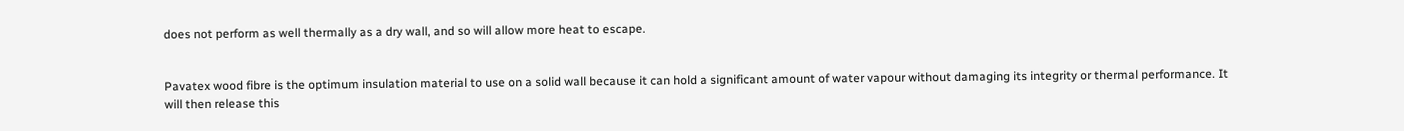does not perform as well thermally as a dry wall, and so will allow more heat to escape.


Pavatex wood fibre is the optimum insulation material to use on a solid wall because it can hold a significant amount of water vapour without damaging its integrity or thermal performance. It will then release this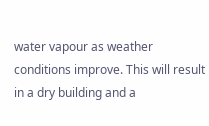water vapour as weather conditions improve. This will result in a dry building and a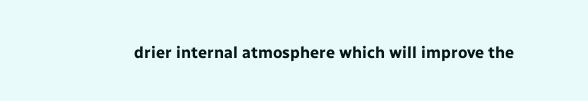drier internal atmosphere which will improve the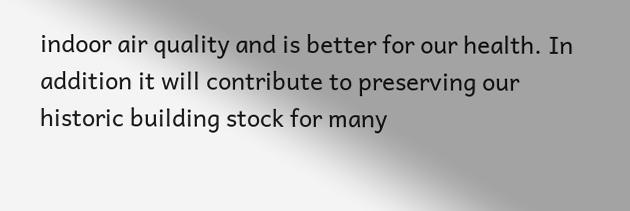indoor air quality and is better for our health. In addition it will contribute to preserving our historic building stock for many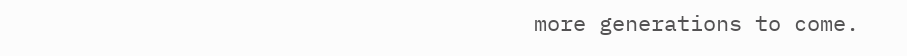more generations to come.